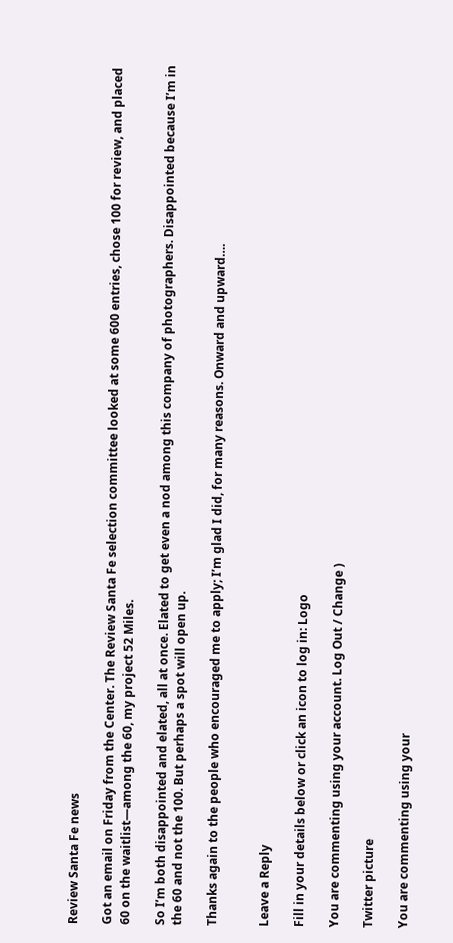Review Santa Fe news

Got an email on Friday from the Center. The Review Santa Fe selection committee looked at some 600 entries, chose 100 for review, and placed 60 on the waitlist—among the 60, my project 52 Miles.

So I’m both disappointed and elated, all at once. Elated to get even a nod among this company of photographers. Disappointed because I’m in the 60 and not the 100. But perhaps a spot will open up.

Thanks again to the people who encouraged me to apply; I’m glad I did, for many reasons. Onward and upward….


Leave a Reply

Fill in your details below or click an icon to log in: Logo

You are commenting using your account. Log Out / Change )

Twitter picture

You are commenting using your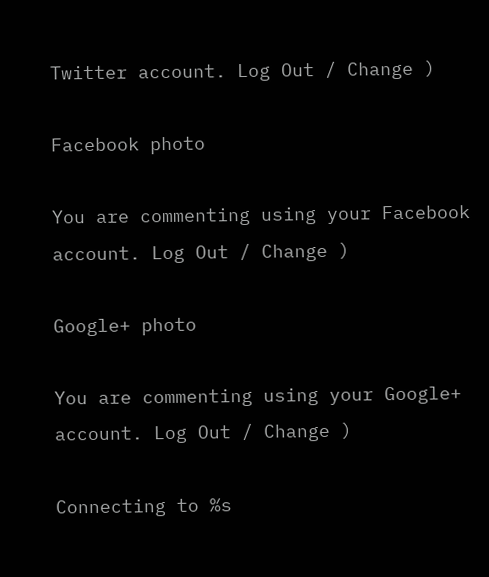Twitter account. Log Out / Change )

Facebook photo

You are commenting using your Facebook account. Log Out / Change )

Google+ photo

You are commenting using your Google+ account. Log Out / Change )

Connecting to %s